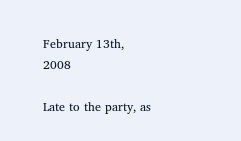February 13th, 2008

Late to the party, as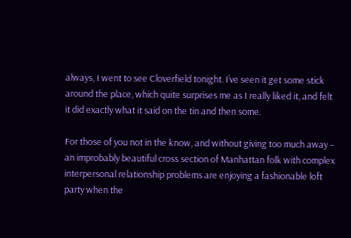always, I went to see Cloverfield tonight. I’ve seen it get some stick around the place, which quite surprises me as I really liked it, and felt it did exactly what it said on the tin and then some.

For those of you not in the know, and without giving too much away – an improbably beautiful cross section of Manhattan folk with complex interpersonal relationship problems are enjoying a fashionable loft party when the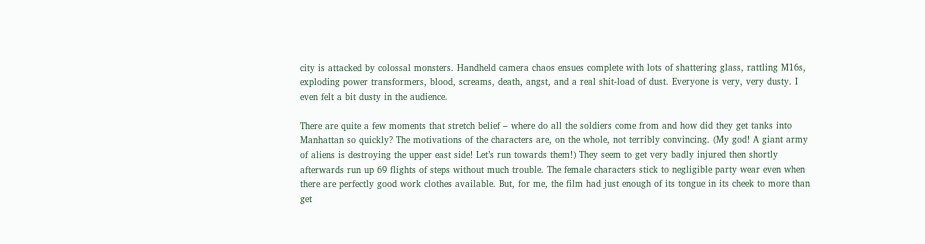city is attacked by colossal monsters. Handheld camera chaos ensues complete with lots of shattering glass, rattling M16s, exploding power transformers, blood, screams, death, angst, and a real shit-load of dust. Everyone is very, very dusty. I even felt a bit dusty in the audience.

There are quite a few moments that stretch belief – where do all the soldiers come from and how did they get tanks into Manhattan so quickly? The motivations of the characters are, on the whole, not terribly convincing. (My god! A giant army of aliens is destroying the upper east side! Let’s run towards them!) They seem to get very badly injured then shortly afterwards run up 69 flights of steps without much trouble. The female characters stick to negligible party wear even when there are perfectly good work clothes available. But, for me, the film had just enough of its tongue in its cheek to more than get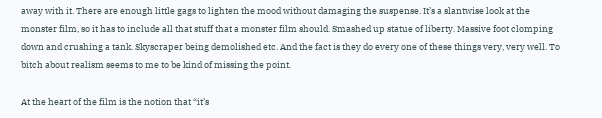away with it. There are enough little gags to lighten the mood without damaging the suspense. It’s a slantwise look at the monster film, so it has to include all that stuff that a monster film should. Smashed up statue of liberty. Massive foot clomping down and crushing a tank. Skyscraper being demolished etc. And the fact is they do every one of these things very, very well. To bitch about realism seems to me to be kind of missing the point.

At the heart of the film is the notion that “it’s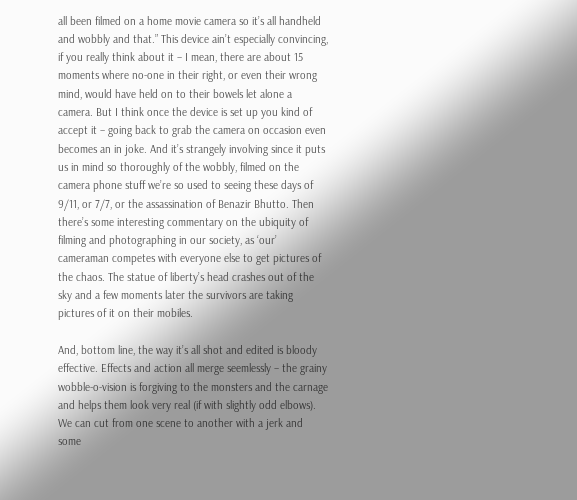all been filmed on a home movie camera so it’s all handheld and wobbly and that.” This device ain’t especially convincing, if you really think about it – I mean, there are about 15 moments where no-one in their right, or even their wrong mind, would have held on to their bowels let alone a camera. But I think once the device is set up you kind of accept it – going back to grab the camera on occasion even becomes an in joke. And it’s strangely involving since it puts us in mind so thoroughly of the wobbly, filmed on the camera phone stuff we’re so used to seeing these days of 9/11, or 7/7, or the assassination of Benazir Bhutto. Then there’s some interesting commentary on the ubiquity of filming and photographing in our society, as ‘our’ cameraman competes with everyone else to get pictures of the chaos. The statue of liberty’s head crashes out of the sky and a few moments later the survivors are taking pictures of it on their mobiles.

And, bottom line, the way it’s all shot and edited is bloody effective. Effects and action all merge seemlessly – the grainy wobble-o-vision is forgiving to the monsters and the carnage and helps them look very real (if with slightly odd elbows). We can cut from one scene to another with a jerk and some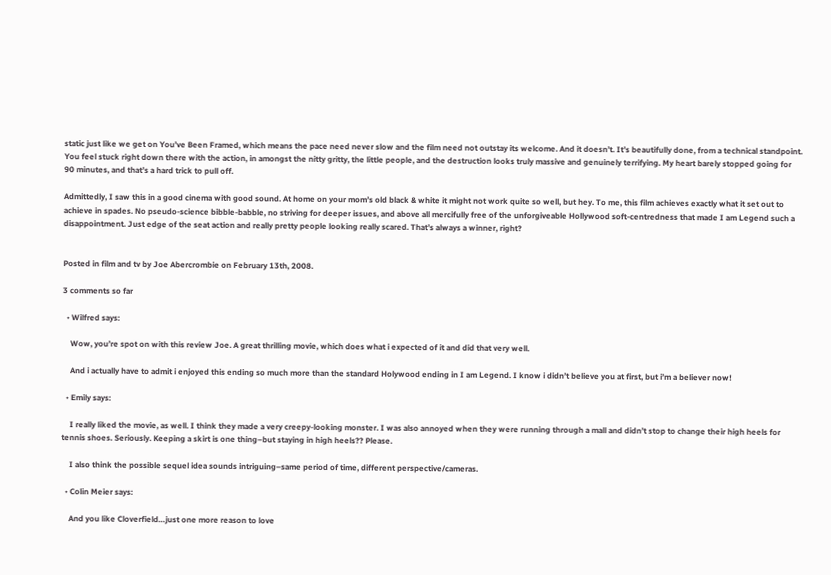static just like we get on You’ve Been Framed, which means the pace need never slow and the film need not outstay its welcome. And it doesn’t. It’s beautifully done, from a technical standpoint. You feel stuck right down there with the action, in amongst the nitty gritty, the little people, and the destruction looks truly massive and genuinely terrifying. My heart barely stopped going for 90 minutes, and that’s a hard trick to pull off.

Admittedly, I saw this in a good cinema with good sound. At home on your mom’s old black & white it might not work quite so well, but hey. To me, this film achieves exactly what it set out to achieve in spades. No pseudo-science bibble-babble, no striving for deeper issues, and above all mercifully free of the unforgiveable Hollywood soft-centredness that made I am Legend such a disappointment. Just edge of the seat action and really pretty people looking really scared. That’s always a winner, right?


Posted in film and tv by Joe Abercrombie on February 13th, 2008.

3 comments so far

  • Wilfred says:

    Wow, you’re spot on with this review Joe. A great thrilling movie, which does what i expected of it and did that very well.

    And i actually have to admit i enjoyed this ending so much more than the standard Holywood ending in I am Legend. I know i didn’t believe you at first, but i’m a believer now!

  • Emily says:

    I really liked the movie, as well. I think they made a very creepy-looking monster. I was also annoyed when they were running through a mall and didn’t stop to change their high heels for tennis shoes. Seriously. Keeping a skirt is one thing–but staying in high heels?? Please.

    I also think the possible sequel idea sounds intriguing–same period of time, different perspective/cameras.

  • Colin Meier says:

    And you like Cloverfield…just one more reason to love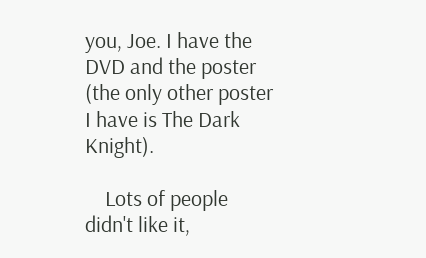you, Joe. I have the DVD and the poster (the only other poster I have is The Dark Knight).

    Lots of people didn't like it,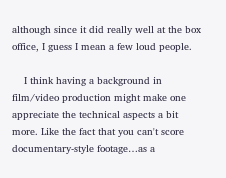although since it did really well at the box office, I guess I mean a few loud people.

    I think having a background in film/video production might make one appreciate the technical aspects a bit more. Like the fact that you can't score documentary-style footage…as a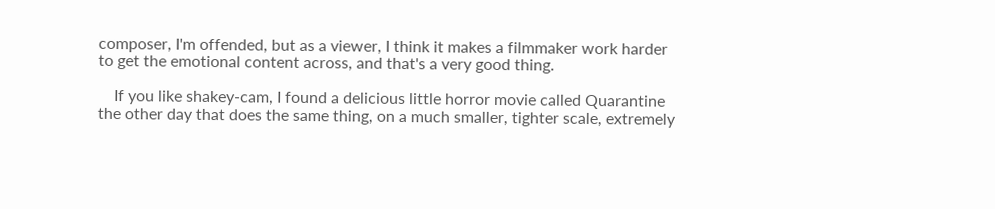composer, I'm offended, but as a viewer, I think it makes a filmmaker work harder to get the emotional content across, and that's a very good thing.

    If you like shakey-cam, I found a delicious little horror movie called Quarantine the other day that does the same thing, on a much smaller, tighter scale, extremely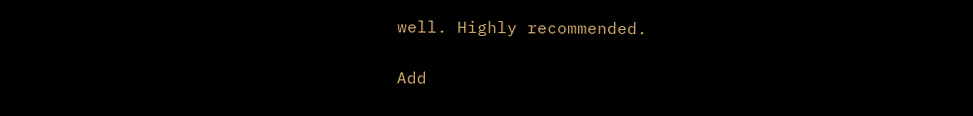well. Highly recommended.

Add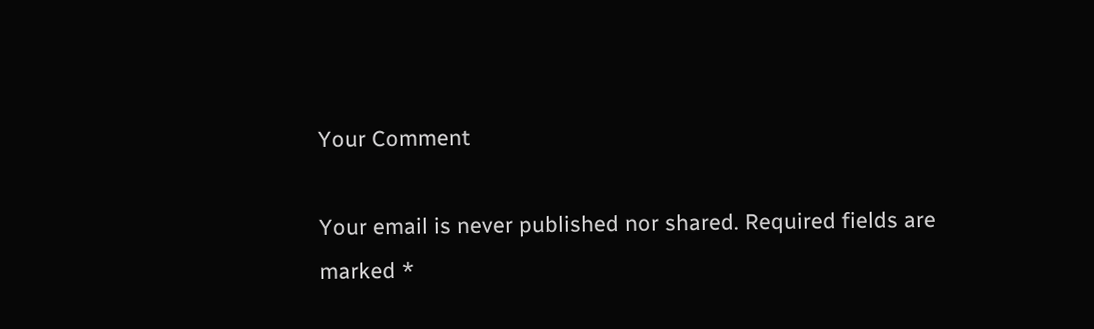Your Comment

Your email is never published nor shared. Required fields are marked *